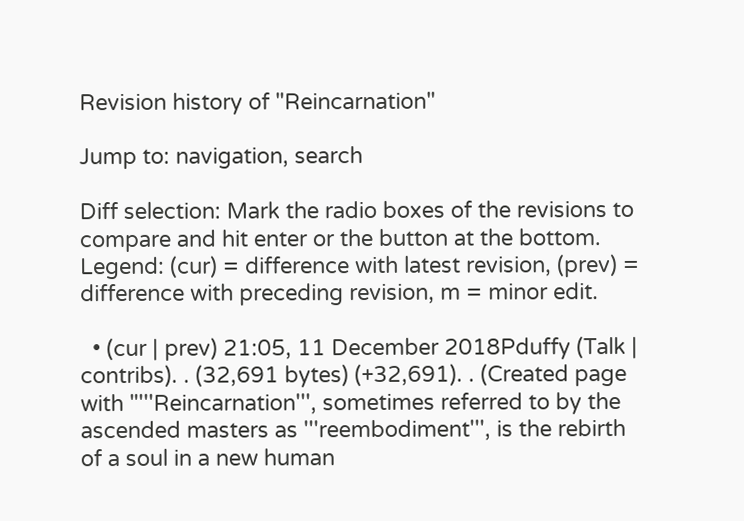Revision history of "Reincarnation"

Jump to: navigation, search

Diff selection: Mark the radio boxes of the revisions to compare and hit enter or the button at the bottom.
Legend: (cur) = difference with latest revision, (prev) = difference with preceding revision, m = minor edit.

  • (cur | prev) 21:05, 11 December 2018Pduffy (Talk | contribs). . (32,691 bytes) (+32,691). . (Created page with "'''Reincarnation''', sometimes referred to by the ascended masters as '''reembodiment''', is the rebirth of a soul in a new human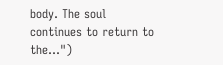body. The soul continues to return to the...")